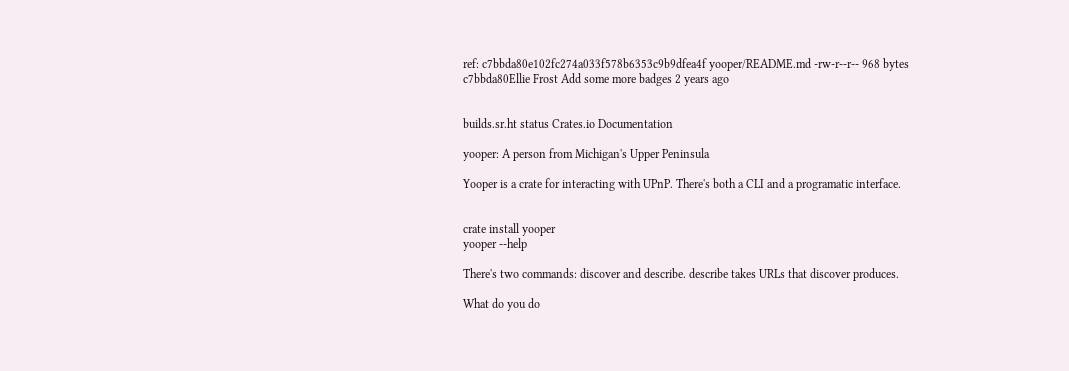ref: c7bbda80e102fc274a033f578b6353c9b9dfea4f yooper/README.md -rw-r--r-- 968 bytes
c7bbda80Ellie Frost Add some more badges 2 years ago


builds.sr.ht status Crates.io Documentation

yooper: A person from Michigan's Upper Peninsula

Yooper is a crate for interacting with UPnP. There's both a CLI and a programatic interface.


crate install yooper
yooper --help

There's two commands: discover and describe. describe takes URLs that discover produces.

What do you do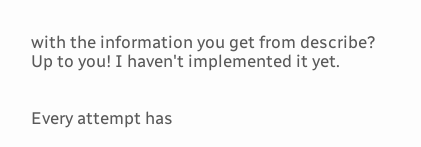with the information you get from describe? Up to you! I haven't implemented it yet.


Every attempt has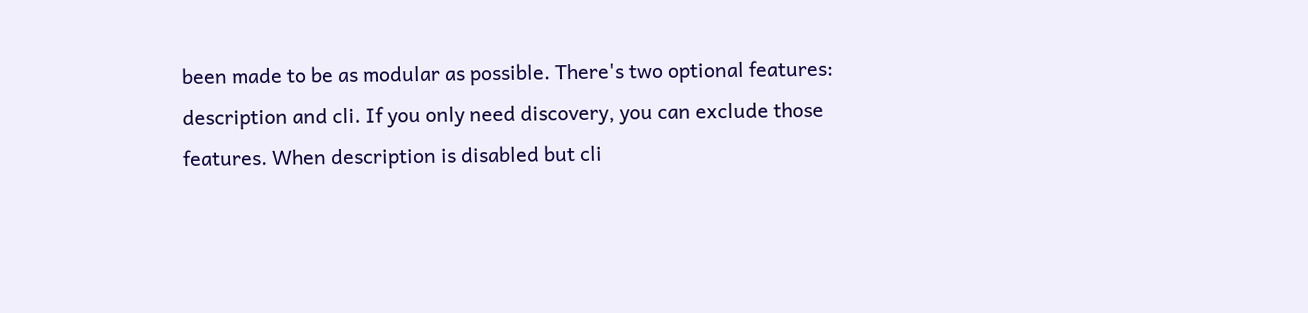been made to be as modular as possible. There's two optional features: description and cli. If you only need discovery, you can exclude those features. When description is disabled but cli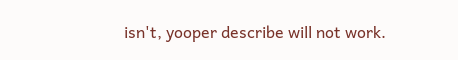isn't, yooper describe will not work.